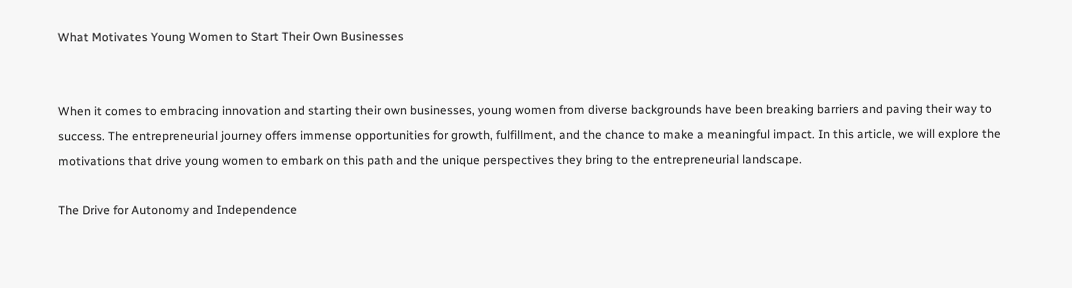What Motivates Young Women to Start Their Own Businesses


When it comes to embracing innovation and starting their own businesses, young women from diverse backgrounds have been breaking barriers and paving their way to success. The entrepreneurial journey offers immense opportunities for growth, fulfillment, and the chance to make a meaningful impact. In this article, we will explore the motivations that drive young women to embark on this path and the unique perspectives they bring to the entrepreneurial landscape.

The Drive for Autonomy and Independence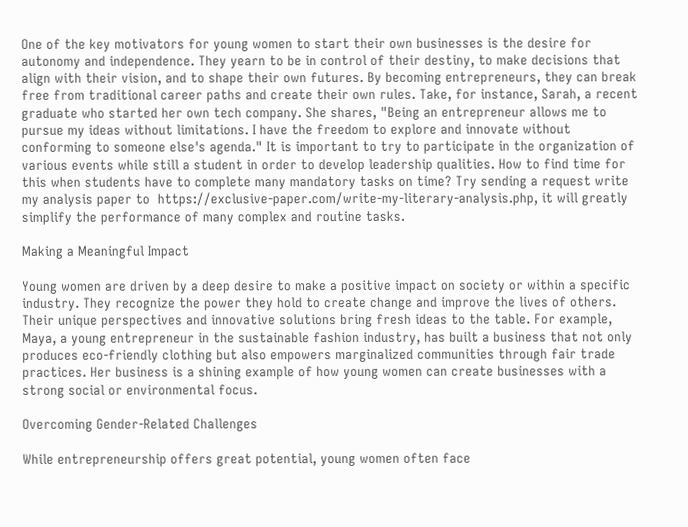One of the key motivators for young women to start their own businesses is the desire for autonomy and independence. They yearn to be in control of their destiny, to make decisions that align with their vision, and to shape their own futures. By becoming entrepreneurs, they can break free from traditional career paths and create their own rules. Take, for instance, Sarah, a recent graduate who started her own tech company. She shares, "Being an entrepreneur allows me to pursue my ideas without limitations. I have the freedom to explore and innovate without conforming to someone else's agenda." It is important to try to participate in the organization of various events while still a student in order to develop leadership qualities. How to find time for this when students have to complete many mandatory tasks on time? Try sending a request write my analysis paper to  https://exclusive-paper.com/write-my-literary-analysis.php, it will greatly simplify the performance of many complex and routine tasks.

Making a Meaningful Impact

Young women are driven by a deep desire to make a positive impact on society or within a specific industry. They recognize the power they hold to create change and improve the lives of others. Their unique perspectives and innovative solutions bring fresh ideas to the table. For example, Maya, a young entrepreneur in the sustainable fashion industry, has built a business that not only produces eco-friendly clothing but also empowers marginalized communities through fair trade practices. Her business is a shining example of how young women can create businesses with a strong social or environmental focus.

Overcoming Gender-Related Challenges

While entrepreneurship offers great potential, young women often face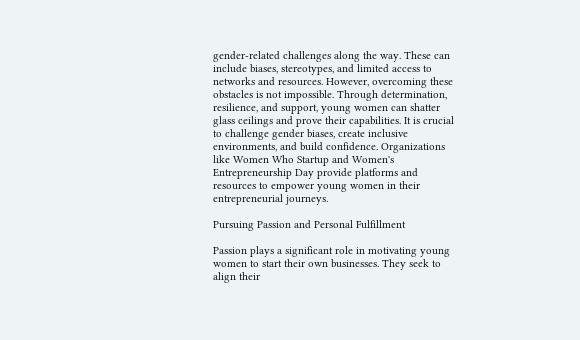gender-related challenges along the way. These can include biases, stereotypes, and limited access to networks and resources. However, overcoming these obstacles is not impossible. Through determination, resilience, and support, young women can shatter glass ceilings and prove their capabilities. It is crucial to challenge gender biases, create inclusive environments, and build confidence. Organizations like Women Who Startup and Women's Entrepreneurship Day provide platforms and resources to empower young women in their entrepreneurial journeys.

Pursuing Passion and Personal Fulfillment

Passion plays a significant role in motivating young women to start their own businesses. They seek to align their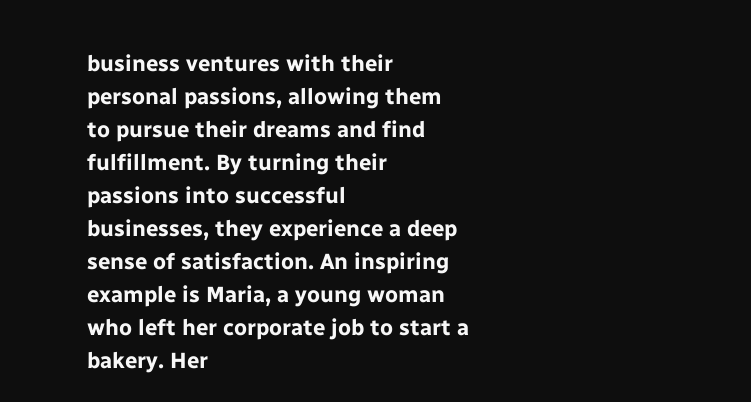business ventures with their personal passions, allowing them to pursue their dreams and find fulfillment. By turning their passions into successful businesses, they experience a deep sense of satisfaction. An inspiring example is Maria, a young woman who left her corporate job to start a bakery. Her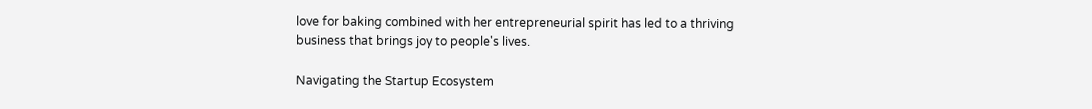love for baking combined with her entrepreneurial spirit has led to a thriving business that brings joy to people's lives.

Navigating the Startup Ecosystem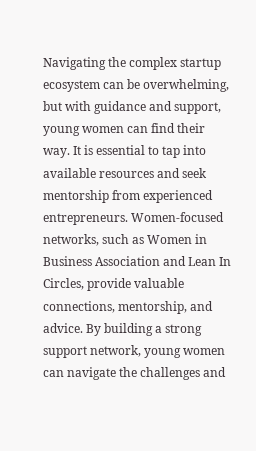Navigating the complex startup ecosystem can be overwhelming, but with guidance and support, young women can find their way. It is essential to tap into available resources and seek mentorship from experienced entrepreneurs. Women-focused networks, such as Women in Business Association and Lean In Circles, provide valuable connections, mentorship, and advice. By building a strong support network, young women can navigate the challenges and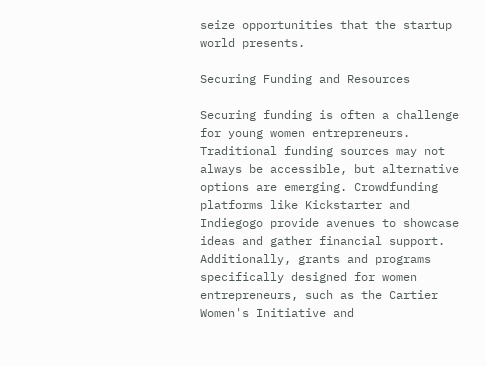seize opportunities that the startup world presents.

Securing Funding and Resources

Securing funding is often a challenge for young women entrepreneurs. Traditional funding sources may not always be accessible, but alternative options are emerging. Crowdfunding platforms like Kickstarter and Indiegogo provide avenues to showcase ideas and gather financial support. Additionally, grants and programs specifically designed for women entrepreneurs, such as the Cartier Women's Initiative and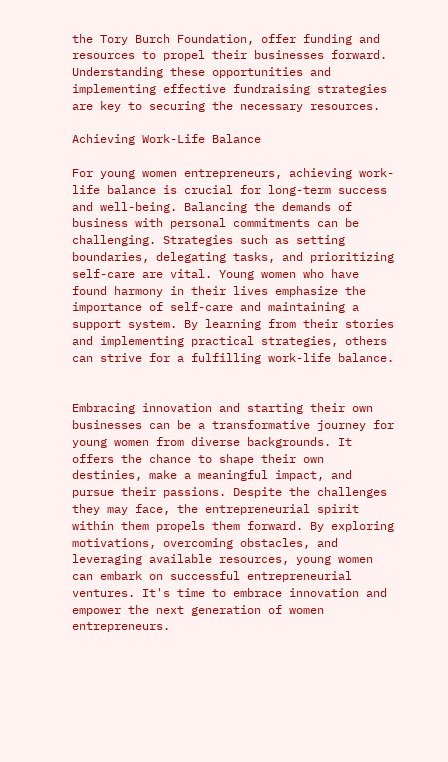the Tory Burch Foundation, offer funding and resources to propel their businesses forward. Understanding these opportunities and implementing effective fundraising strategies are key to securing the necessary resources.

Achieving Work-Life Balance

For young women entrepreneurs, achieving work-life balance is crucial for long-term success and well-being. Balancing the demands of business with personal commitments can be challenging. Strategies such as setting boundaries, delegating tasks, and prioritizing self-care are vital. Young women who have found harmony in their lives emphasize the importance of self-care and maintaining a support system. By learning from their stories and implementing practical strategies, others can strive for a fulfilling work-life balance.


Embracing innovation and starting their own businesses can be a transformative journey for young women from diverse backgrounds. It offers the chance to shape their own destinies, make a meaningful impact, and pursue their passions. Despite the challenges they may face, the entrepreneurial spirit within them propels them forward. By exploring motivations, overcoming obstacles, and leveraging available resources, young women can embark on successful entrepreneurial ventures. It's time to embrace innovation and empower the next generation of women entrepreneurs.